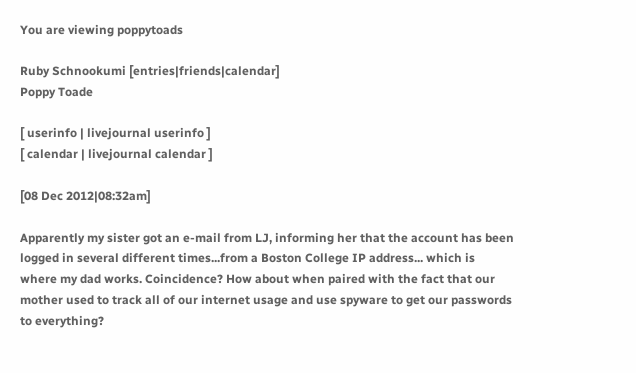You are viewing poppytoads

Ruby Schnookumi [entries|friends|calendar]
Poppy Toade

[ userinfo | livejournal userinfo ]
[ calendar | livejournal calendar ]

[08 Dec 2012|08:32am]

Apparently my sister got an e-mail from LJ, informing her that the account has been logged in several different times...from a Boston College IP address... which is where my dad works. Coincidence? How about when paired with the fact that our mother used to track all of our internet usage and use spyware to get our passwords to everything?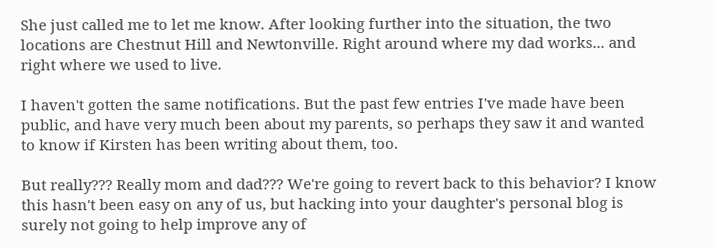She just called me to let me know. After looking further into the situation, the two locations are Chestnut Hill and Newtonville. Right around where my dad works... and right where we used to live.

I haven't gotten the same notifications. But the past few entries I've made have been public, and have very much been about my parents, so perhaps they saw it and wanted to know if Kirsten has been writing about them, too.

But really??? Really mom and dad??? We're going to revert back to this behavior? I know this hasn't been easy on any of us, but hacking into your daughter's personal blog is surely not going to help improve any of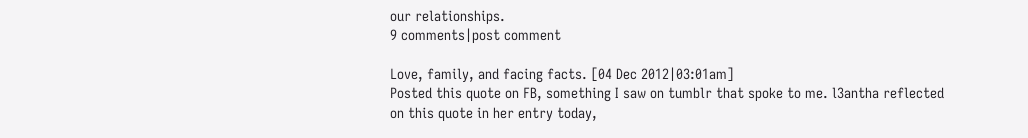our relationships.
9 comments|post comment

Love, family, and facing facts. [04 Dec 2012|03:01am]
Posted this quote on FB, something I saw on tumblr that spoke to me. l3antha reflected on this quote in her entry today,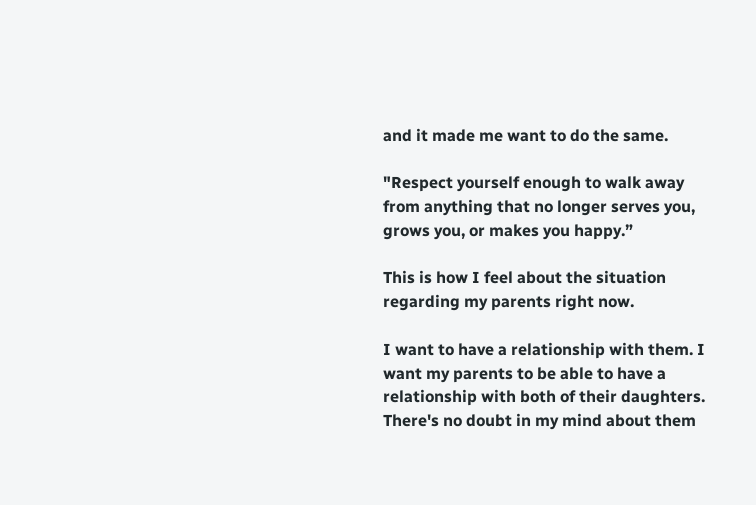and it made me want to do the same.

"Respect yourself enough to walk away from anything that no longer serves you, grows you, or makes you happy.”

This is how I feel about the situation regarding my parents right now.

I want to have a relationship with them. I want my parents to be able to have a relationship with both of their daughters. There's no doubt in my mind about them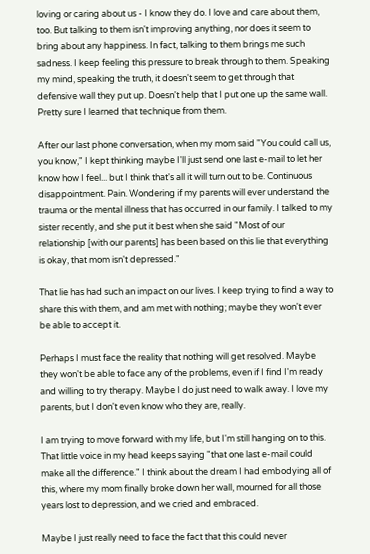loving or caring about us - I know they do. I love and care about them, too. But talking to them isn't improving anything, nor does it seem to bring about any happiness. In fact, talking to them brings me such sadness. I keep feeling this pressure to break through to them. Speaking my mind, speaking the truth, it doesn't seem to get through that defensive wall they put up. Doesn't help that I put one up the same wall. Pretty sure I learned that technique from them.

After our last phone conversation, when my mom said "You could call us, you know," I kept thinking maybe I'll just send one last e-mail to let her know how I feel... but I think that's all it will turn out to be. Continuous disappointment. Pain. Wondering if my parents will ever understand the trauma or the mental illness that has occurred in our family. I talked to my sister recently, and she put it best when she said "Most of our relationship [with our parents] has been based on this lie that everything is okay, that mom isn't depressed."

That lie has had such an impact on our lives. I keep trying to find a way to share this with them, and am met with nothing; maybe they won't ever be able to accept it.

Perhaps I must face the reality that nothing will get resolved. Maybe they won't be able to face any of the problems, even if I find I'm ready and willing to try therapy. Maybe I do just need to walk away. I love my parents, but I don't even know who they are, really.

I am trying to move forward with my life, but I'm still hanging on to this. That little voice in my head keeps saying "that one last e-mail could make all the difference." I think about the dream I had embodying all of this, where my mom finally broke down her wall, mourned for all those years lost to depression, and we cried and embraced.

Maybe I just really need to face the fact that this could never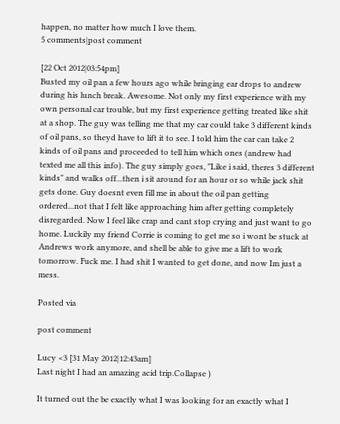happen, no matter how much I love them.
5 comments|post comment

[22 Oct 2012|03:54pm]
Busted my oil pan a few hours ago while bringing ear drops to andrew during his lunch break. Awesome. Not only my first experience with my own personal car trouble, but my first experience getting treated like shit at a shop. The guy was telling me that my car could take 3 different kinds of oil pans, so theyd have to lift it to see. I told him the car can take 2 kinds of oil pans and proceeded to tell him which ones (andrew had texted me all this info). The guy simply goes, "Like i said, theres 3 different kinds" and walks off...then i sit around for an hour or so while jack shit gets done. Guy doesnt even fill me in about the oil pan getting ordered...not that I felt like approaching him after getting completely disregarded. Now I feel like crap and cant stop crying and just want to go home. Luckily my friend Corrie is coming to get me so i wont be stuck at Andrews work anymore, and shell be able to give me a lift to work tomorrow. Fuck me. I had shit I wanted to get done, and now Im just a mess.

Posted via

post comment

Lucy <3 [31 May 2012|12:43am]
Last night I had an amazing acid trip.Collapse )

It turned out the be exactly what I was looking for an exactly what I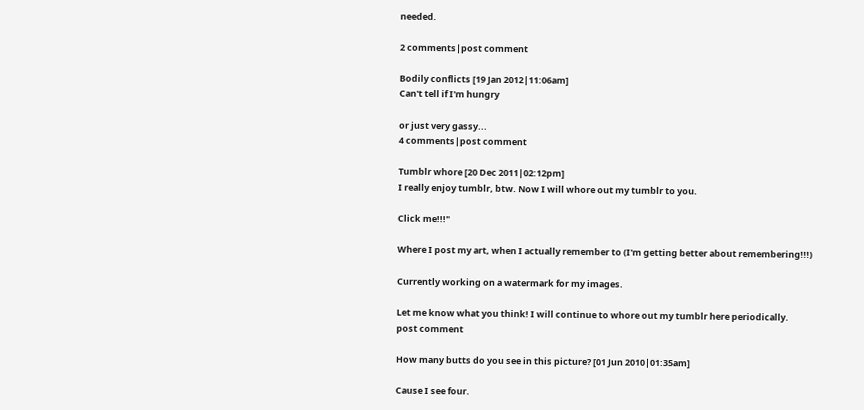needed.

2 comments|post comment

Bodily conflicts [19 Jan 2012|11:06am]
Can't tell if I'm hungry

or just very gassy...
4 comments|post comment

Tumblr whore [20 Dec 2011|02:12pm]
I really enjoy tumblr, btw. Now I will whore out my tumblr to you.

Click me!!!"

Where I post my art, when I actually remember to (I'm getting better about remembering!!!)

Currently working on a watermark for my images.

Let me know what you think! I will continue to whore out my tumblr here periodically.
post comment

How many butts do you see in this picture? [01 Jun 2010|01:35am]

Cause I see four.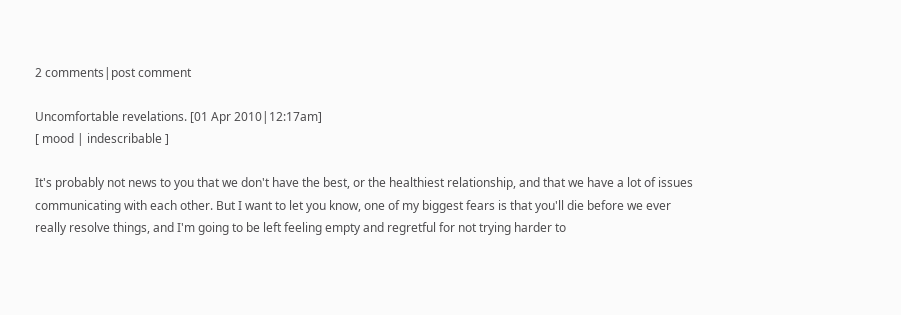2 comments|post comment

Uncomfortable revelations. [01 Apr 2010|12:17am]
[ mood | indescribable ]

It's probably not news to you that we don't have the best, or the healthiest relationship, and that we have a lot of issues communicating with each other. But I want to let you know, one of my biggest fears is that you'll die before we ever really resolve things, and I'm going to be left feeling empty and regretful for not trying harder to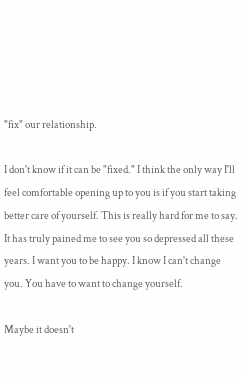"fix" our relationship.

I don't know if it can be "fixed." I think the only way I'll feel comfortable opening up to you is if you start taking better care of yourself. This is really hard for me to say. It has truly pained me to see you so depressed all these years. I want you to be happy. I know I can't change you. You have to want to change yourself.

Maybe it doesn't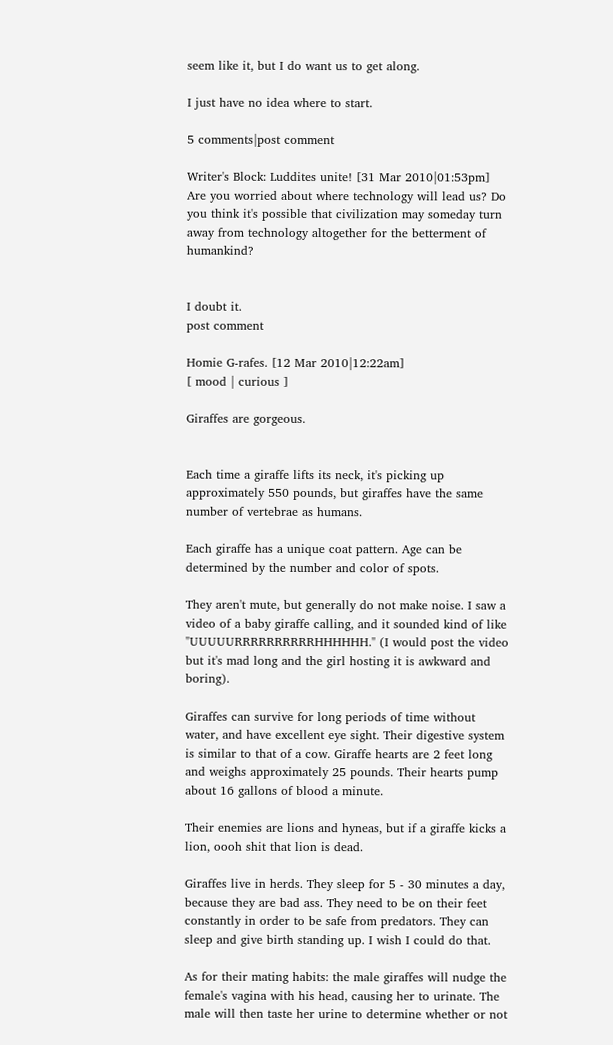seem like it, but I do want us to get along.

I just have no idea where to start.

5 comments|post comment

Writer's Block: Luddites unite! [31 Mar 2010|01:53pm]
Are you worried about where technology will lead us? Do you think it's possible that civilization may someday turn away from technology altogether for the betterment of humankind?


I doubt it.
post comment

Homie G-rafes. [12 Mar 2010|12:22am]
[ mood | curious ]

Giraffes are gorgeous.


Each time a giraffe lifts its neck, it's picking up approximately 550 pounds, but giraffes have the same number of vertebrae as humans.

Each giraffe has a unique coat pattern. Age can be determined by the number and color of spots.

They aren't mute, but generally do not make noise. I saw a video of a baby giraffe calling, and it sounded kind of like "UUUUURRRRRRRRRRHHHHHH." (I would post the video but it's mad long and the girl hosting it is awkward and boring).

Giraffes can survive for long periods of time without water, and have excellent eye sight. Their digestive system is similar to that of a cow. Giraffe hearts are 2 feet long and weighs approximately 25 pounds. Their hearts pump about 16 gallons of blood a minute.

Their enemies are lions and hyneas, but if a giraffe kicks a lion, oooh shit that lion is dead.

Giraffes live in herds. They sleep for 5 - 30 minutes a day, because they are bad ass. They need to be on their feet constantly in order to be safe from predators. They can sleep and give birth standing up. I wish I could do that.

As for their mating habits: the male giraffes will nudge the female's vagina with his head, causing her to urinate. The male will then taste her urine to determine whether or not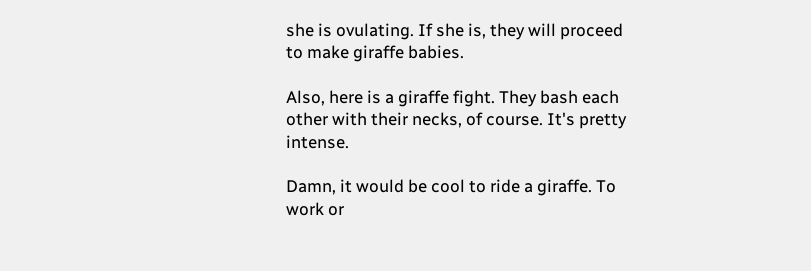she is ovulating. If she is, they will proceed to make giraffe babies.

Also, here is a giraffe fight. They bash each other with their necks, of course. It's pretty intense.

Damn, it would be cool to ride a giraffe. To work or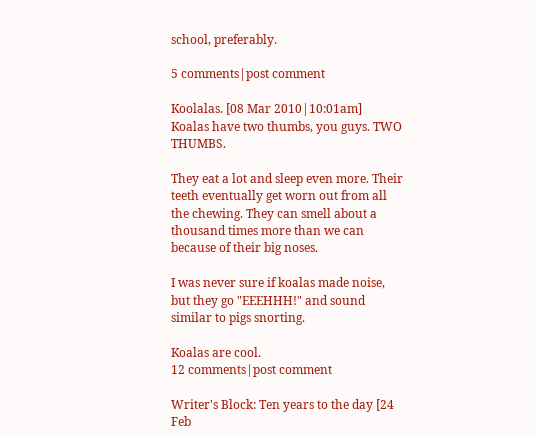school, preferably.

5 comments|post comment

Koolalas. [08 Mar 2010|10:01am]
Koalas have two thumbs, you guys. TWO THUMBS.

They eat a lot and sleep even more. Their teeth eventually get worn out from all the chewing. They can smell about a thousand times more than we can because of their big noses.

I was never sure if koalas made noise, but they go "EEEHHH!" and sound similar to pigs snorting.

Koalas are cool.
12 comments|post comment

Writer's Block: Ten years to the day [24 Feb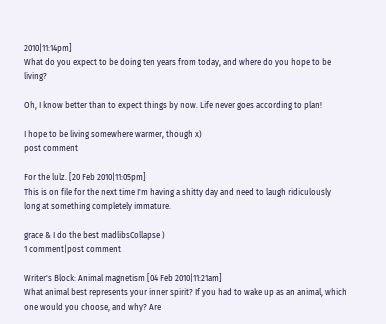2010|11:14pm]
What do you expect to be doing ten years from today, and where do you hope to be living?

Oh, I know better than to expect things by now. Life never goes according to plan!

I hope to be living somewhere warmer, though x)
post comment

For the lulz. [20 Feb 2010|11:05pm]
This is on file for the next time I'm having a shitty day and need to laugh ridiculously long at something completely immature.

grace & I do the best madlibsCollapse )
1 comment|post comment

Writer's Block: Animal magnetism [04 Feb 2010|11:21am]
What animal best represents your inner spirit? If you had to wake up as an animal, which one would you choose, and why? Are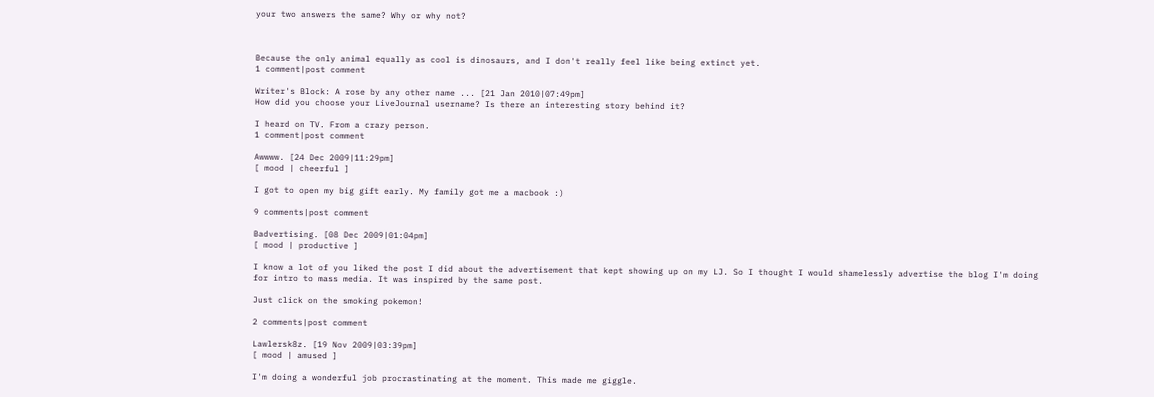your two answers the same? Why or why not?



Because the only animal equally as cool is dinosaurs, and I don't really feel like being extinct yet.
1 comment|post comment

Writer's Block: A rose by any other name ... [21 Jan 2010|07:49pm]
How did you choose your LiveJournal username? Is there an interesting story behind it?

I heard on TV. From a crazy person.
1 comment|post comment

Awwww. [24 Dec 2009|11:29pm]
[ mood | cheerful ]

I got to open my big gift early. My family got me a macbook :)

9 comments|post comment

Badvertising. [08 Dec 2009|01:04pm]
[ mood | productive ]

I know a lot of you liked the post I did about the advertisement that kept showing up on my LJ. So I thought I would shamelessly advertise the blog I'm doing for intro to mass media. It was inspired by the same post.

Just click on the smoking pokemon!

2 comments|post comment

Lawlersk8z. [19 Nov 2009|03:39pm]
[ mood | amused ]

I'm doing a wonderful job procrastinating at the moment. This made me giggle.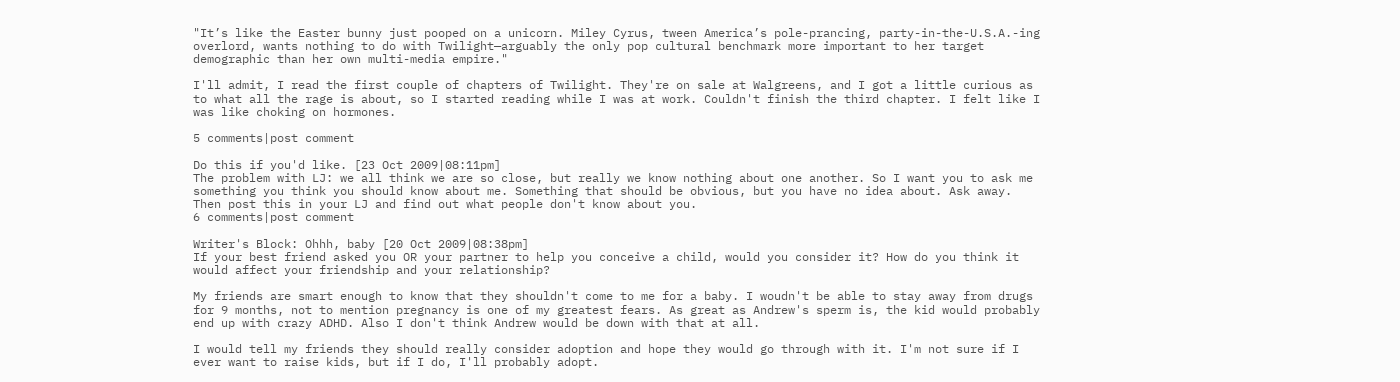"It’s like the Easter bunny just pooped on a unicorn. Miley Cyrus, tween America’s pole-prancing, party-in-the-U.S.A.-ing overlord, wants nothing to do with Twilight—arguably the only pop cultural benchmark more important to her target demographic than her own multi-media empire."

I'll admit, I read the first couple of chapters of Twilight. They're on sale at Walgreens, and I got a little curious as to what all the rage is about, so I started reading while I was at work. Couldn't finish the third chapter. I felt like I was like choking on hormones.

5 comments|post comment

Do this if you'd like. [23 Oct 2009|08:11pm]
The problem with LJ: we all think we are so close, but really we know nothing about one another. So I want you to ask me something you think you should know about me. Something that should be obvious, but you have no idea about. Ask away.
Then post this in your LJ and find out what people don't know about you.
6 comments|post comment

Writer's Block: Ohhh, baby [20 Oct 2009|08:38pm]
If your best friend asked you OR your partner to help you conceive a child, would you consider it? How do you think it would affect your friendship and your relationship?

My friends are smart enough to know that they shouldn't come to me for a baby. I woudn't be able to stay away from drugs for 9 months, not to mention pregnancy is one of my greatest fears. As great as Andrew's sperm is, the kid would probably end up with crazy ADHD. Also I don't think Andrew would be down with that at all.

I would tell my friends they should really consider adoption and hope they would go through with it. I'm not sure if I ever want to raise kids, but if I do, I'll probably adopt.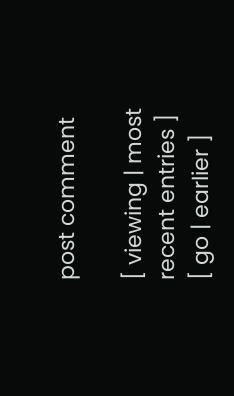post comment

[ viewing | most recent entries ]
[ go | earlier ]